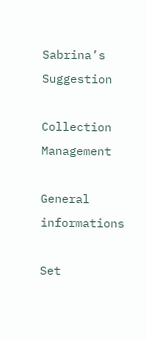Sabrina’s Suggestion

Collection Management

General informations

Set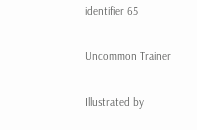identifier 65

Uncommon Trainer

Illustrated by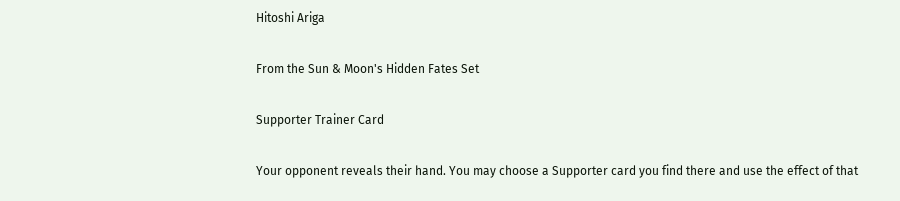Hitoshi Ariga

From the Sun & Moon's Hidden Fates Set

Supporter Trainer Card

Your opponent reveals their hand. You may choose a Supporter card you find there and use the effect of that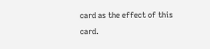card as the effect of this card.